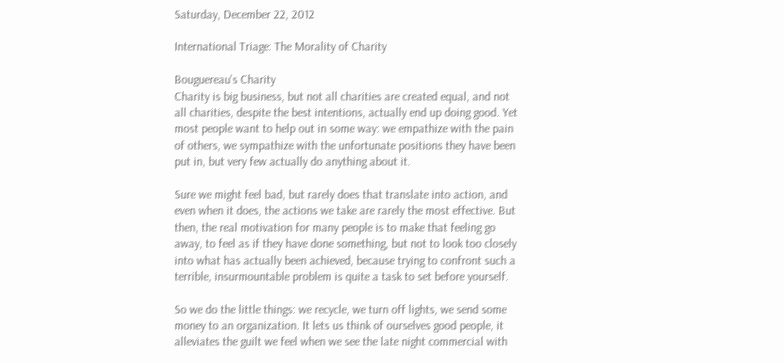Saturday, December 22, 2012

International Triage: The Morality of Charity

Bouguereau's Charity
Charity is big business, but not all charities are created equal, and not all charities, despite the best intentions, actually end up doing good. Yet most people want to help out in some way: we empathize with the pain of others, we sympathize with the unfortunate positions they have been put in, but very few actually do anything about it.

Sure we might feel bad, but rarely does that translate into action, and even when it does, the actions we take are rarely the most effective. But then, the real motivation for many people is to make that feeling go away, to feel as if they have done something, but not to look too closely into what has actually been achieved, because trying to confront such a terrible, insurmountable problem is quite a task to set before yourself.

So we do the little things: we recycle, we turn off lights, we send some money to an organization. It lets us think of ourselves good people, it alleviates the guilt we feel when we see the late night commercial with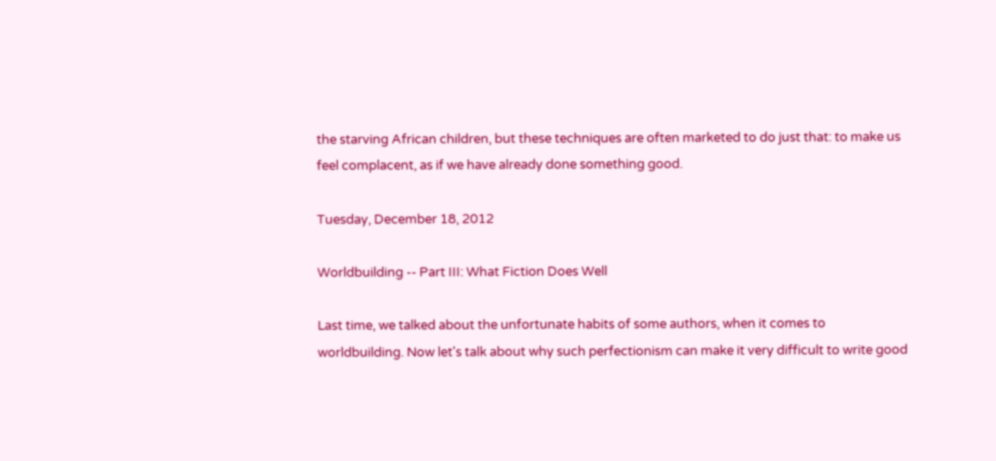the starving African children, but these techniques are often marketed to do just that: to make us feel complacent, as if we have already done something good.

Tuesday, December 18, 2012

Worldbuilding -- Part III: What Fiction Does Well

Last time, we talked about the unfortunate habits of some authors, when it comes to worldbuilding. Now let's talk about why such perfectionism can make it very difficult to write good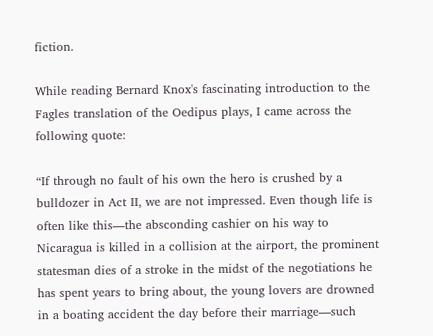fiction.

While reading Bernard Knox's fascinating introduction to the Fagles translation of the Oedipus plays, I came across the following quote:

“If through no fault of his own the hero is crushed by a bulldozer in Act II, we are not impressed. Even though life is often like this—the absconding cashier on his way to Nicaragua is killed in a collision at the airport, the prominent statesman dies of a stroke in the midst of the negotiations he has spent years to bring about, the young lovers are drowned in a boating accident the day before their marriage—such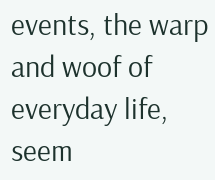events, the warp and woof of everyday life, seem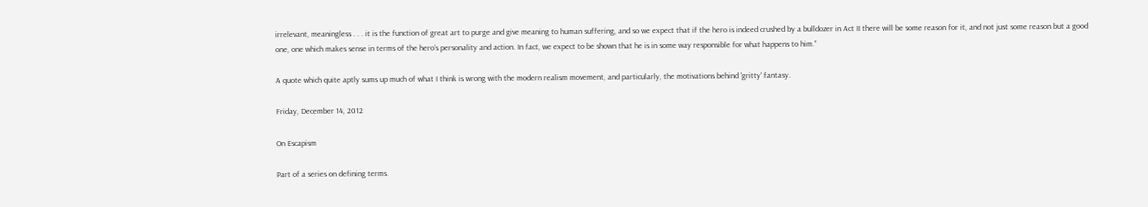irrelevant, meaningless . . . it is the function of great art to purge and give meaning to human suffering, and so we expect that if the hero is indeed crushed by a bulldozer in Act II there will be some reason for it, and not just some reason but a good one, one which makes sense in terms of the hero’s personality and action. In fact, we expect to be shown that he is in some way responsible for what happens to him.”

A quote which quite aptly sums up much of what I think is wrong with the modern realism movement, and particularly, the motivations behind 'gritty' fantasy.

Friday, December 14, 2012

On Escapism

Part of a series on defining terms.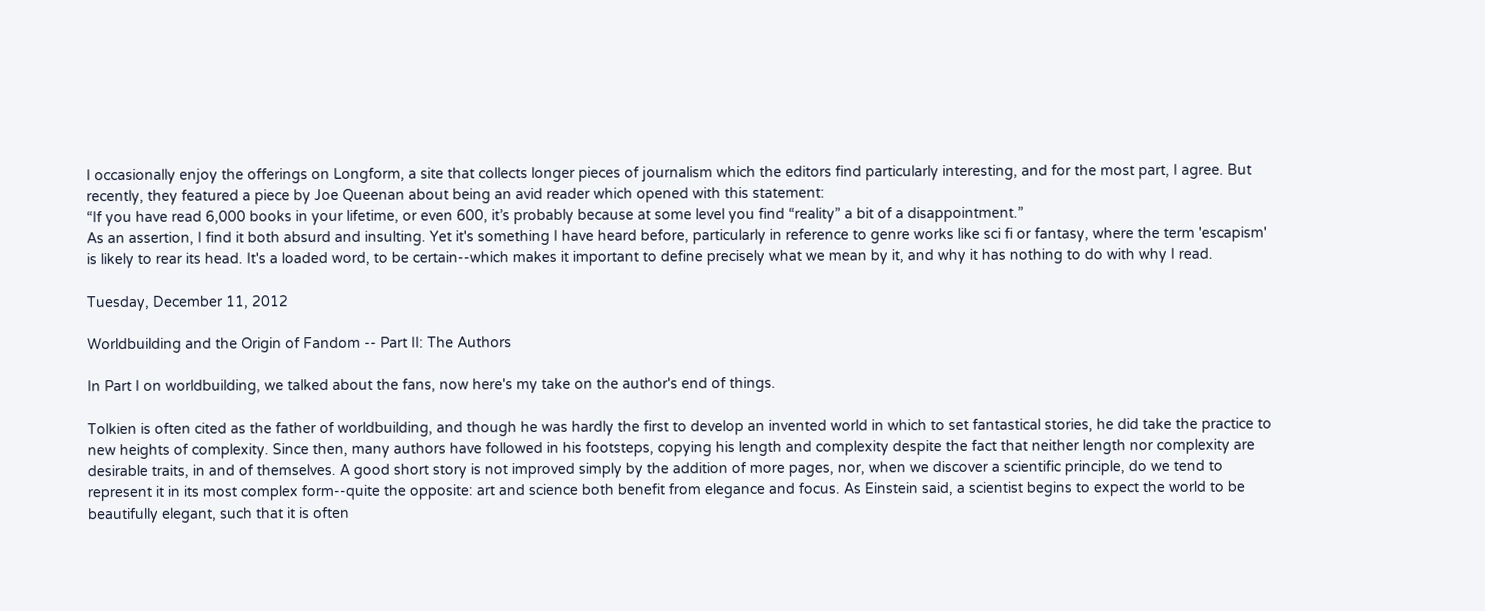I occasionally enjoy the offerings on Longform, a site that collects longer pieces of journalism which the editors find particularly interesting, and for the most part, I agree. But recently, they featured a piece by Joe Queenan about being an avid reader which opened with this statement:
“If you have read 6,000 books in your lifetime, or even 600, it’s probably because at some level you find “reality” a bit of a disappointment.”
As an assertion, I find it both absurd and insulting. Yet it's something I have heard before, particularly in reference to genre works like sci fi or fantasy, where the term 'escapism' is likely to rear its head. It's a loaded word, to be certain--which makes it important to define precisely what we mean by it, and why it has nothing to do with why I read.

Tuesday, December 11, 2012

Worldbuilding and the Origin of Fandom -- Part II: The Authors

In Part I on worldbuilding, we talked about the fans, now here's my take on the author's end of things.

Tolkien is often cited as the father of worldbuilding, and though he was hardly the first to develop an invented world in which to set fantastical stories, he did take the practice to new heights of complexity. Since then, many authors have followed in his footsteps, copying his length and complexity despite the fact that neither length nor complexity are desirable traits, in and of themselves. A good short story is not improved simply by the addition of more pages, nor, when we discover a scientific principle, do we tend to represent it in its most complex form--quite the opposite: art and science both benefit from elegance and focus. As Einstein said, a scientist begins to expect the world to be beautifully elegant, such that it is often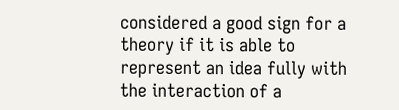considered a good sign for a theory if it is able to represent an idea fully with the interaction of a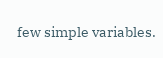few simple variables.